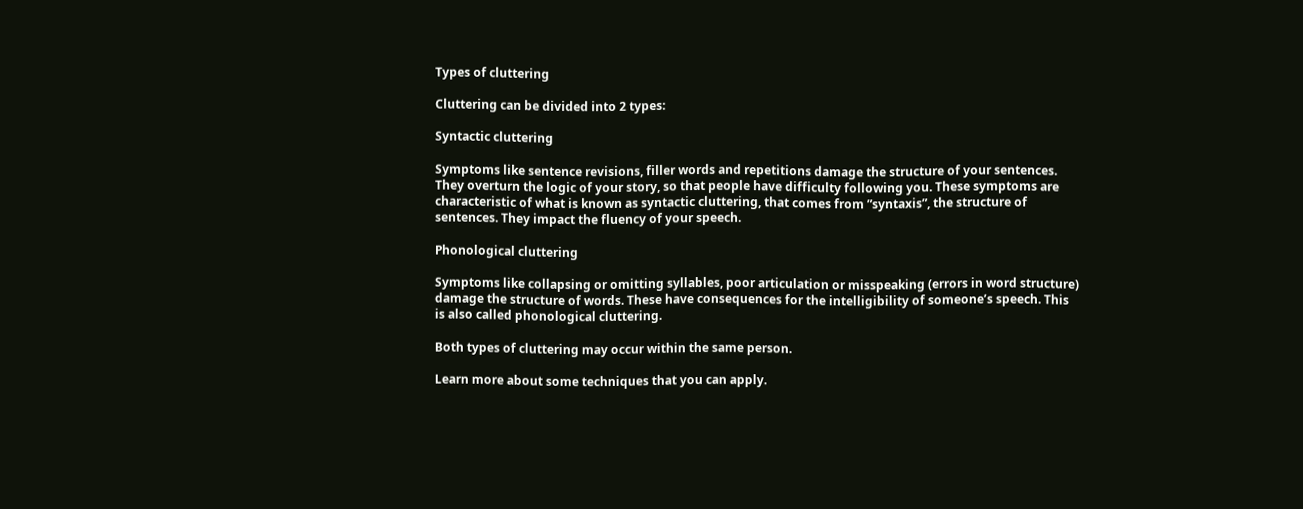Types of cluttering

Cluttering can be divided into 2 types:

Syntactic cluttering

Symptoms like sentence revisions, filler words and repetitions damage the structure of your sentences. They overturn the logic of your story, so that people have difficulty following you. These symptoms are characteristic of what is known as syntactic cluttering, that comes from ”syntaxis”, the structure of sentences. They impact the fluency of your speech.

Phonological cluttering

Symptoms like collapsing or omitting syllables, poor articulation or misspeaking (errors in word structure) damage the structure of words. These have consequences for the intelligibility of someone’s speech. This is also called phonological cluttering.

Both types of cluttering may occur within the same person.

Learn more about some techniques that you can apply.